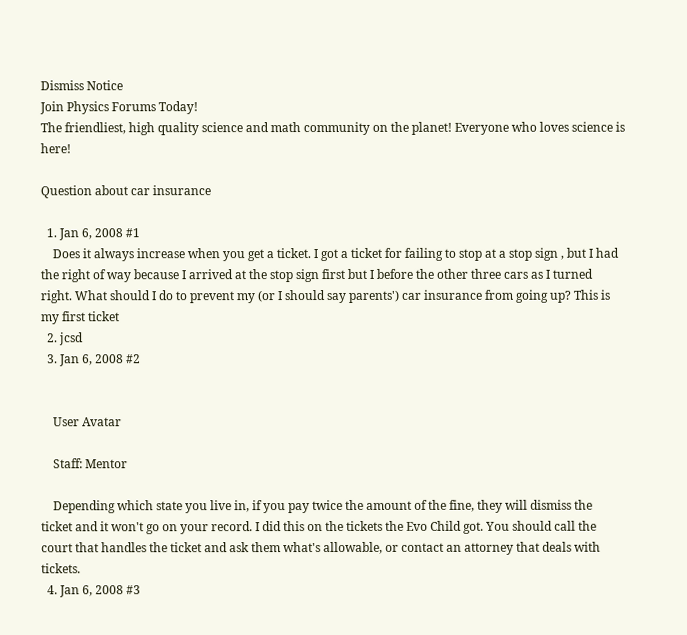Dismiss Notice
Join Physics Forums Today!
The friendliest, high quality science and math community on the planet! Everyone who loves science is here!

Question about car insurance

  1. Jan 6, 2008 #1
    Does it always increase when you get a ticket. I got a ticket for failing to stop at a stop sign , but I had the right of way because I arrived at the stop sign first but I before the other three cars as I turned right. What should I do to prevent my (or I should say parents') car insurance from going up? This is my first ticket
  2. jcsd
  3. Jan 6, 2008 #2


    User Avatar

    Staff: Mentor

    Depending which state you live in, if you pay twice the amount of the fine, they will dismiss the ticket and it won't go on your record. I did this on the tickets the Evo Child got. You should call the court that handles the ticket and ask them what's allowable, or contact an attorney that deals with tickets.
  4. Jan 6, 2008 #3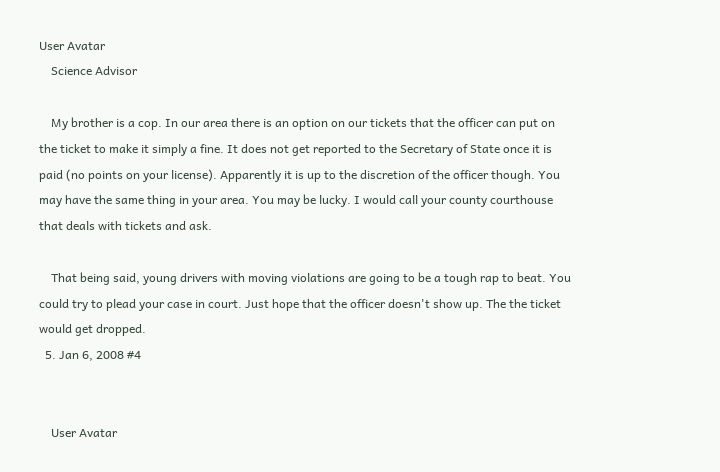User Avatar
    Science Advisor

    My brother is a cop. In our area there is an option on our tickets that the officer can put on the ticket to make it simply a fine. It does not get reported to the Secretary of State once it is paid (no points on your license). Apparently it is up to the discretion of the officer though. You may have the same thing in your area. You may be lucky. I would call your county courthouse that deals with tickets and ask.

    That being said, young drivers with moving violations are going to be a tough rap to beat. You could try to plead your case in court. Just hope that the officer doesn't show up. The the ticket would get dropped.
  5. Jan 6, 2008 #4


    User Avatar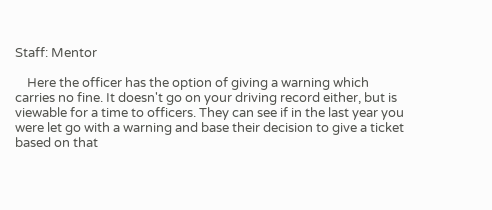Staff: Mentor

    Here the officer has the option of giving a warning which carries no fine. It doesn't go on your driving record either, but is viewable for a time to officers. They can see if in the last year you were let go with a warning and base their decision to give a ticket based on that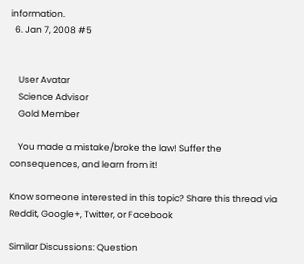information.
  6. Jan 7, 2008 #5


    User Avatar
    Science Advisor
    Gold Member

    You made a mistake/broke the law! Suffer the consequences, and learn from it!

Know someone interested in this topic? Share this thread via Reddit, Google+, Twitter, or Facebook

Similar Discussions: Question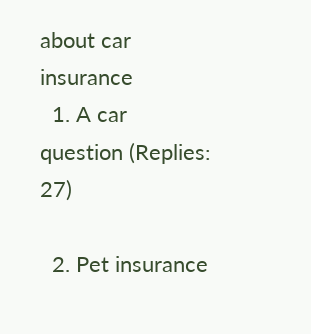about car insurance
  1. A car question (Replies: 27)

  2. Pet insurance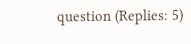question (Replies: 5)